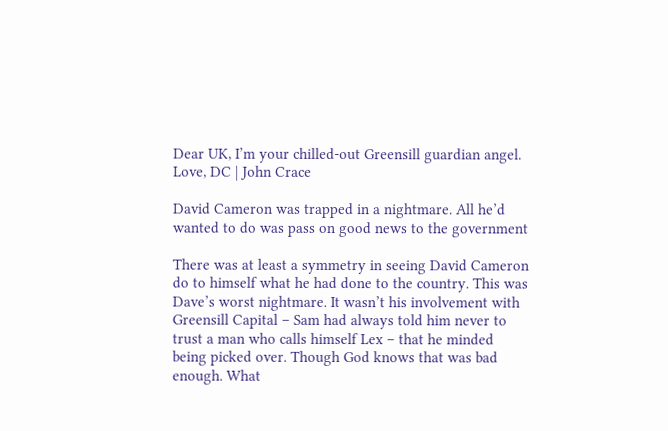Dear UK, I’m your chilled-out Greensill guardian angel. Love, DC | John Crace

David Cameron was trapped in a nightmare. All he’d wanted to do was pass on good news to the government

There was at least a symmetry in seeing David Cameron do to himself what he had done to the country. This was Dave’s worst nightmare. It wasn’t his involvement with Greensill Capital – Sam had always told him never to trust a man who calls himself Lex – that he minded being picked over. Though God knows that was bad enough. What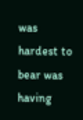was hardest to bear was having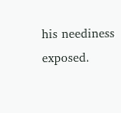his neediness exposed.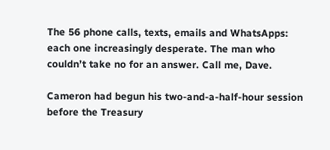The 56 phone calls, texts, emails and WhatsApps: each one increasingly desperate. The man who couldn’t take no for an answer. Call me, Dave.

Cameron had begun his two-and-a-half-hour session before the Treasury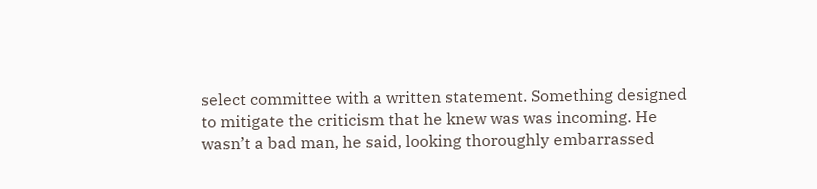select committee with a written statement. Something designed to mitigate the criticism that he knew was was incoming. He wasn’t a bad man, he said, looking thoroughly embarrassed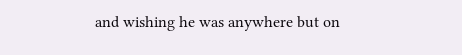and wishing he was anywhere but on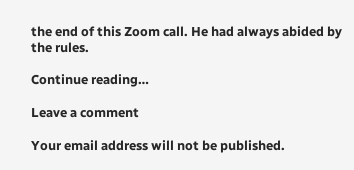the end of this Zoom call. He had always abided by the rules.

Continue reading…

Leave a comment

Your email address will not be published.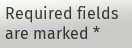Required fields are marked *